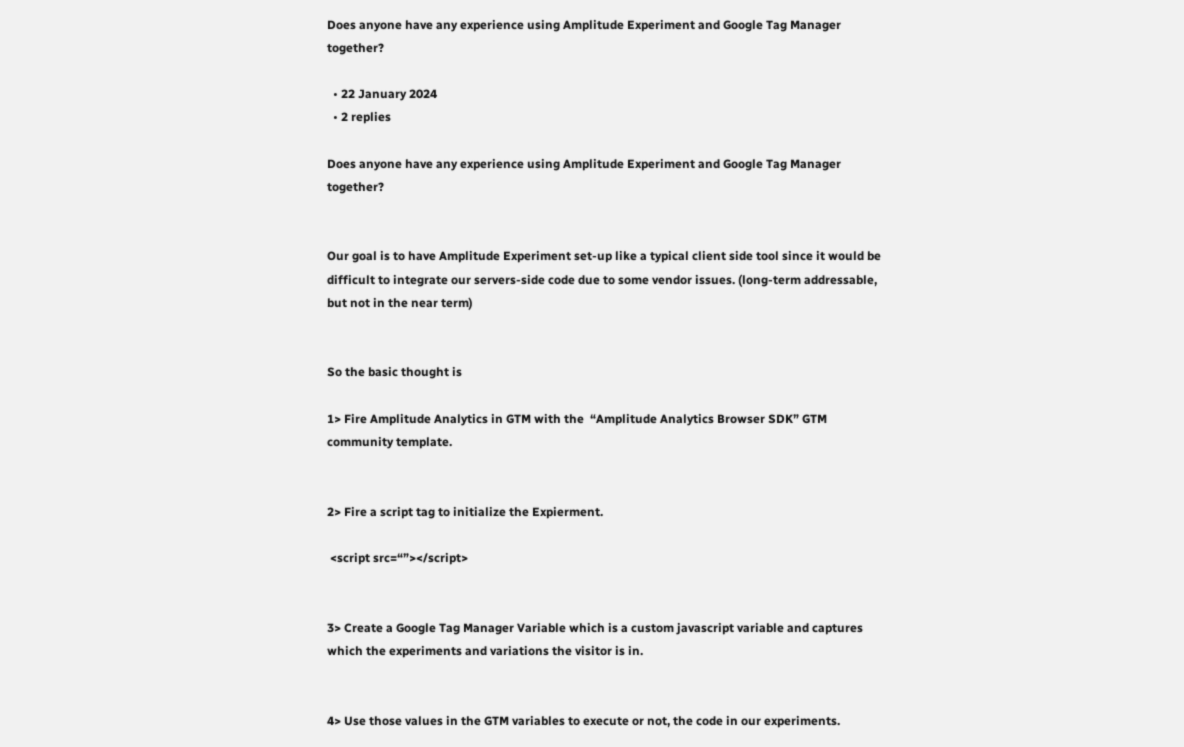Does anyone have any experience using Amplitude Experiment and Google Tag Manager together?

  • 22 January 2024
  • 2 replies

Does anyone have any experience using Amplitude Experiment and Google Tag Manager together?


Our goal is to have Amplitude Experiment set-up like a typical client side tool since it would be difficult to integrate our servers-side code due to some vendor issues. (long-term addressable, but not in the near term)


So the basic thought is

1> Fire Amplitude Analytics in GTM with the  “Amplitude Analytics Browser SDK” GTM community template.


2> Fire a script tag to initialize the Expierment.

 <script src=“”></script>


3> Create a Google Tag Manager Variable which is a custom javascript variable and captures which the experiments and variations the visitor is in.


4> Use those values in the GTM variables to execute or not, the code in our experiments.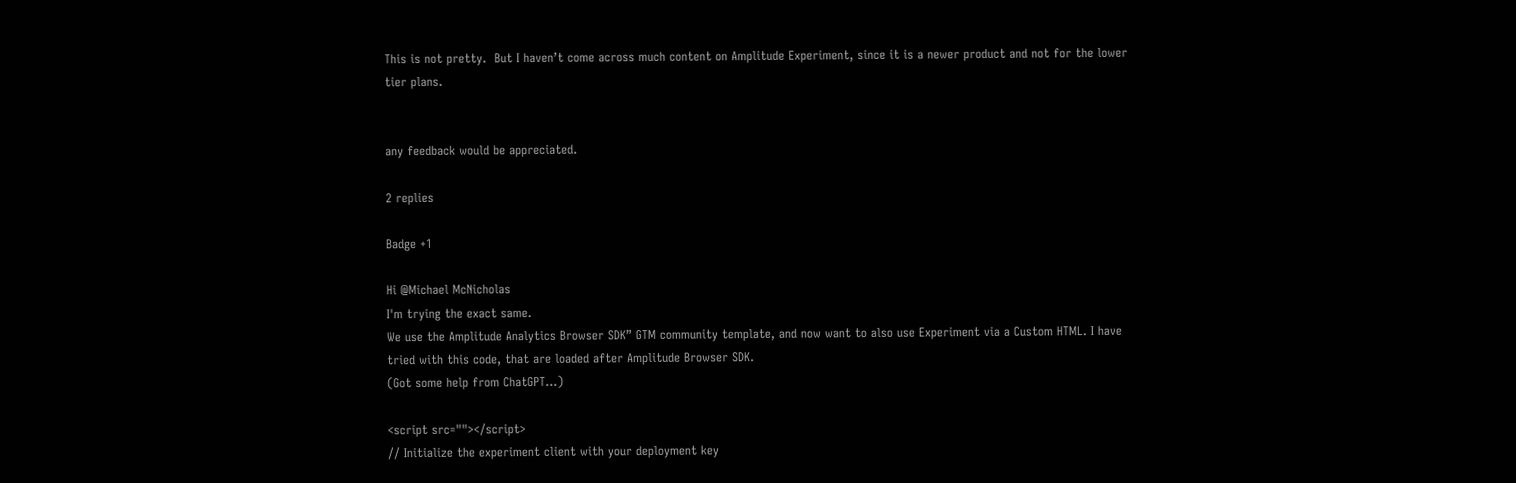This is not pretty.  But I haven’t come across much content on Amplitude Experiment, since it is a newer product and not for the lower tier plans.


any feedback would be appreciated.

2 replies

Badge +1

Hi @Michael McNicholas
I'm trying the exact same.
We use the Amplitude Analytics Browser SDK” GTM community template, and now want to also use Experiment via a Custom HTML. I have tried with this code, that are loaded after Amplitude Browser SDK.
(Got some help from ChatGPT...)

<script src=""></script>
// Initialize the experiment client with your deployment key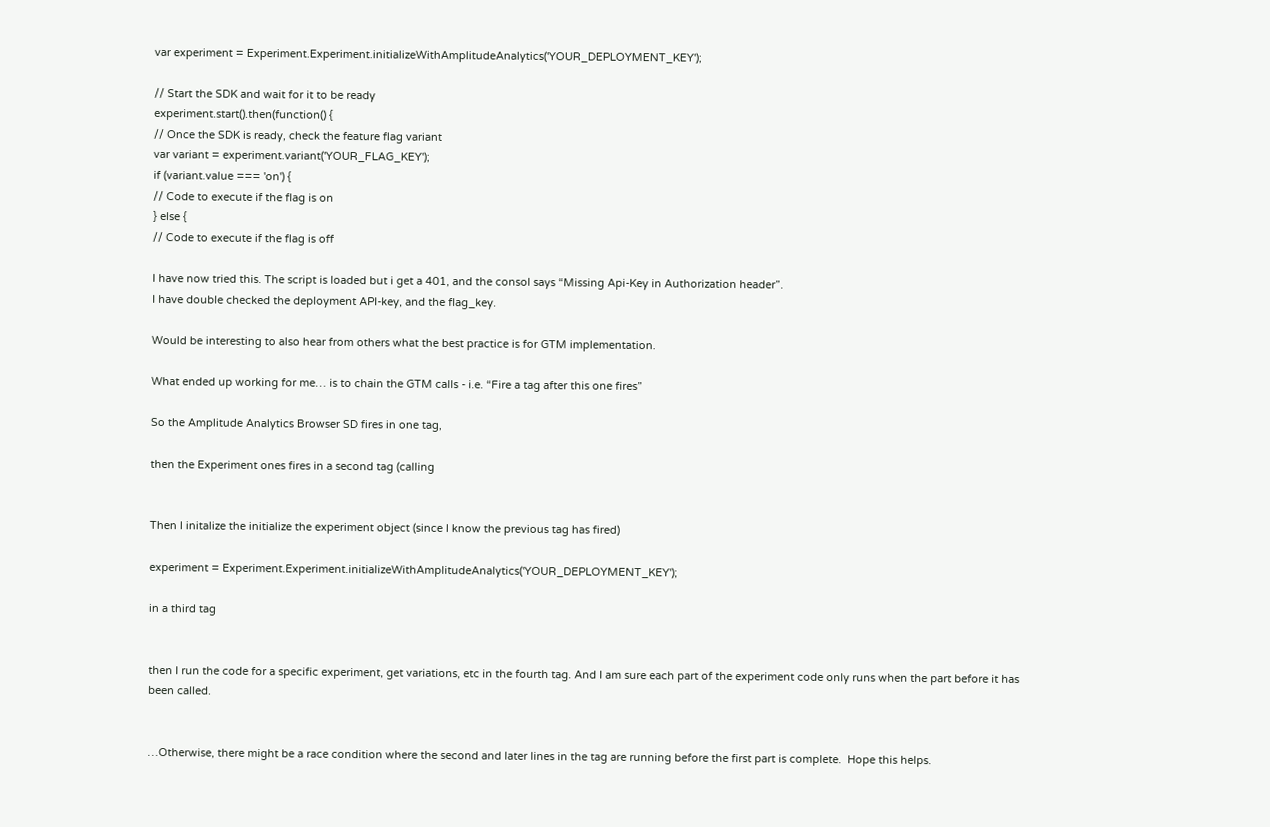var experiment = Experiment.Experiment.initializeWithAmplitudeAnalytics('YOUR_DEPLOYMENT_KEY');

// Start the SDK and wait for it to be ready
experiment.start().then(function() {
// Once the SDK is ready, check the feature flag variant
var variant = experiment.variant('YOUR_FLAG_KEY');
if (variant.value === 'on') {
// Code to execute if the flag is on
} else {
// Code to execute if the flag is off

I have now tried this. The script is loaded but i get a 401, and the consol says “Missing Api-Key in Authorization header”.
I have double checked the deployment API-key, and the flag_key.

Would be interesting to also hear from others what the best practice is for GTM implementation.

What ended up working for me… is to chain the GTM calls - i.e. “Fire a tag after this one fires”

So the Amplitude Analytics Browser SD fires in one tag,

then the Experiment ones fires in a second tag (calling


Then I initalize the initialize the experiment object (since I know the previous tag has fired)

experiment = Experiment.Experiment.initializeWithAmplitudeAnalytics('YOUR_DEPLOYMENT_KEY');

in a third tag


then I run the code for a specific experiment, get variations, etc in the fourth tag. And I am sure each part of the experiment code only runs when the part before it has been called.


…Otherwise, there might be a race condition where the second and later lines in the tag are running before the first part is complete.  Hope this helps.